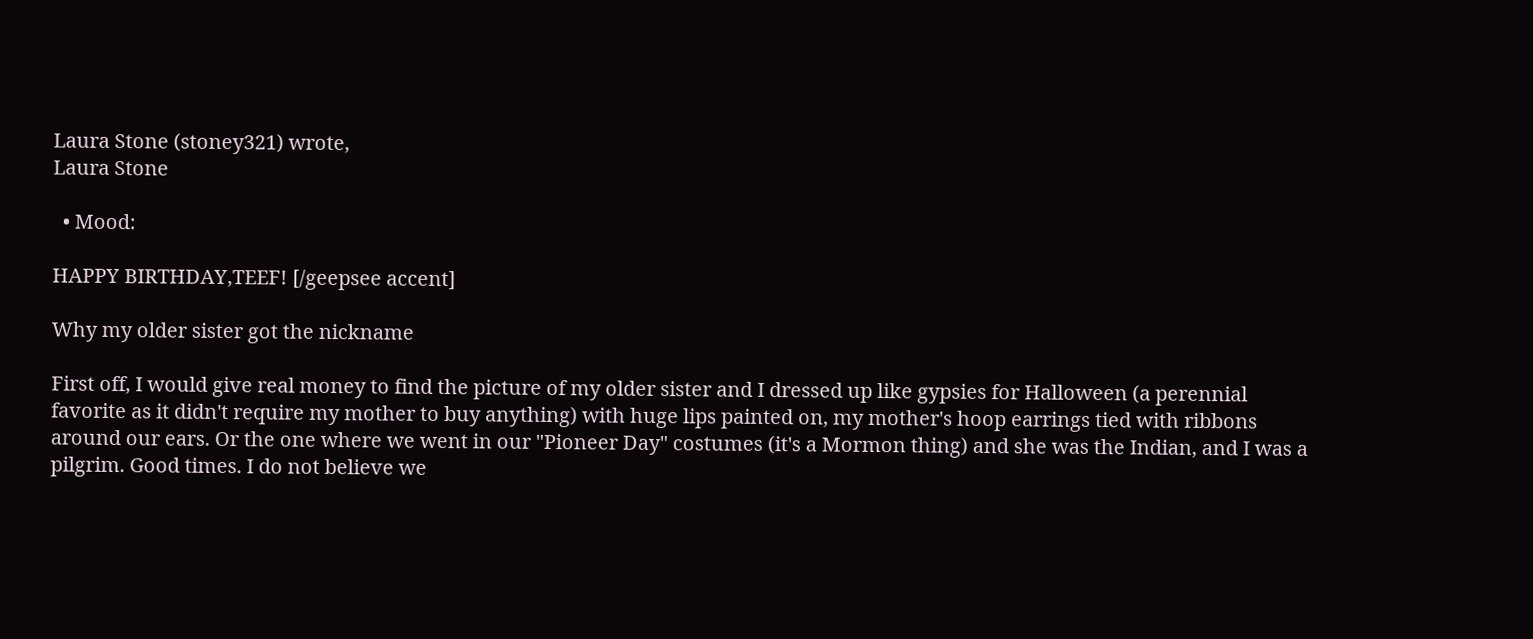Laura Stone (stoney321) wrote,
Laura Stone

  • Mood:

HAPPY BIRTHDAY,TEEF! [/geepsee accent]

Why my older sister got the nickname

First off, I would give real money to find the picture of my older sister and I dressed up like gypsies for Halloween (a perennial favorite as it didn't require my mother to buy anything) with huge lips painted on, my mother's hoop earrings tied with ribbons around our ears. Or the one where we went in our "Pioneer Day" costumes (it's a Mormon thing) and she was the Indian, and I was a pilgrim. Good times. I do not believe we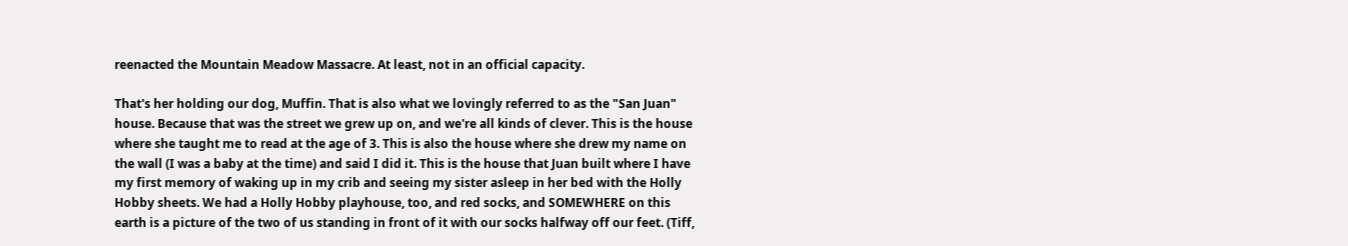reenacted the Mountain Meadow Massacre. At least, not in an official capacity.

That's her holding our dog, Muffin. That is also what we lovingly referred to as the "San Juan" house. Because that was the street we grew up on, and we're all kinds of clever. This is the house where she taught me to read at the age of 3. This is also the house where she drew my name on the wall (I was a baby at the time) and said I did it. This is the house that Juan built where I have my first memory of waking up in my crib and seeing my sister asleep in her bed with the Holly Hobby sheets. We had a Holly Hobby playhouse, too, and red socks, and SOMEWHERE on this earth is a picture of the two of us standing in front of it with our socks halfway off our feet. (Tiff,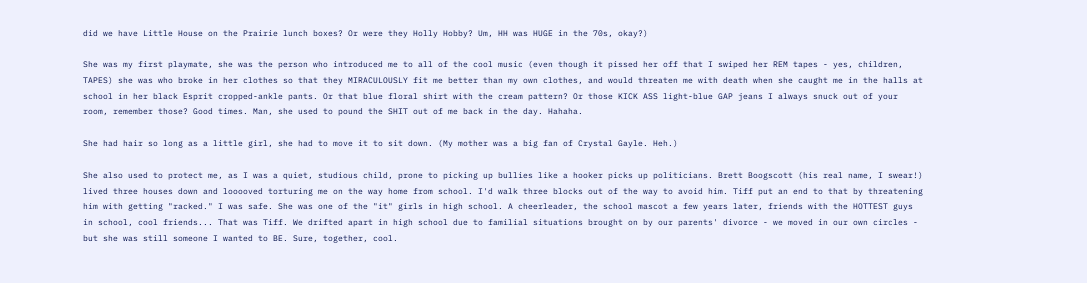did we have Little House on the Prairie lunch boxes? Or were they Holly Hobby? Um, HH was HUGE in the 70s, okay?)

She was my first playmate, she was the person who introduced me to all of the cool music (even though it pissed her off that I swiped her REM tapes - yes, children, TAPES) she was who broke in her clothes so that they MIRACULOUSLY fit me better than my own clothes, and would threaten me with death when she caught me in the halls at school in her black Esprit cropped-ankle pants. Or that blue floral shirt with the cream pattern? Or those KICK ASS light-blue GAP jeans I always snuck out of your room, remember those? Good times. Man, she used to pound the SHIT out of me back in the day. Hahaha.

She had hair so long as a little girl, she had to move it to sit down. (My mother was a big fan of Crystal Gayle. Heh.)

She also used to protect me, as I was a quiet, studious child, prone to picking up bullies like a hooker picks up politicians. Brett Boogscott (his real name, I swear!) lived three houses down and looooved torturing me on the way home from school. I'd walk three blocks out of the way to avoid him. Tiff put an end to that by threatening him with getting "racked." I was safe. She was one of the "it" girls in high school. A cheerleader, the school mascot a few years later, friends with the HOTTEST guys in school, cool friends... That was Tiff. We drifted apart in high school due to familial situations brought on by our parents' divorce - we moved in our own circles - but she was still someone I wanted to BE. Sure, together, cool.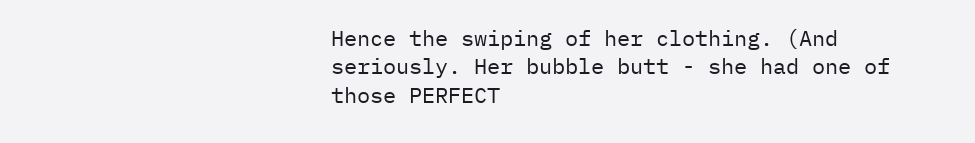Hence the swiping of her clothing. (And seriously. Her bubble butt - she had one of those PERFECT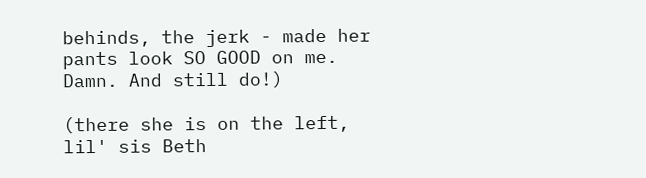behinds, the jerk - made her pants look SO GOOD on me. Damn. And still do!)

(there she is on the left, lil' sis Beth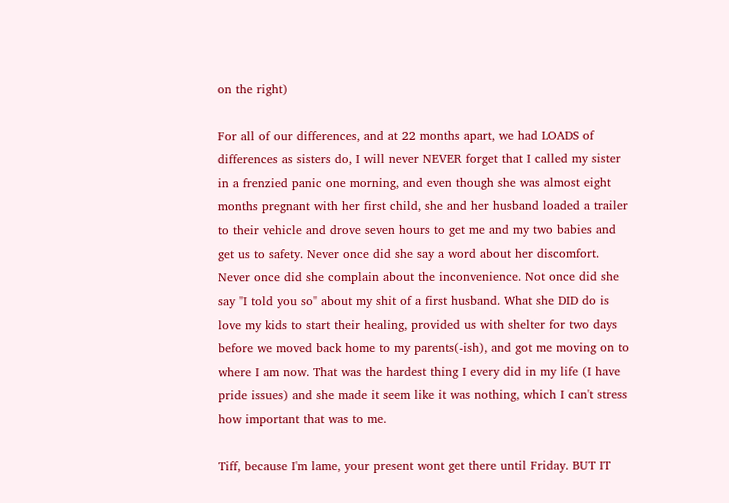on the right)

For all of our differences, and at 22 months apart, we had LOADS of differences as sisters do, I will never NEVER forget that I called my sister in a frenzied panic one morning, and even though she was almost eight months pregnant with her first child, she and her husband loaded a trailer to their vehicle and drove seven hours to get me and my two babies and get us to safety. Never once did she say a word about her discomfort. Never once did she complain about the inconvenience. Not once did she say "I told you so" about my shit of a first husband. What she DID do is love my kids to start their healing, provided us with shelter for two days before we moved back home to my parents(-ish), and got me moving on to where I am now. That was the hardest thing I every did in my life (I have pride issues) and she made it seem like it was nothing, which I can't stress how important that was to me.

Tiff, because I'm lame, your present wont get there until Friday. BUT IT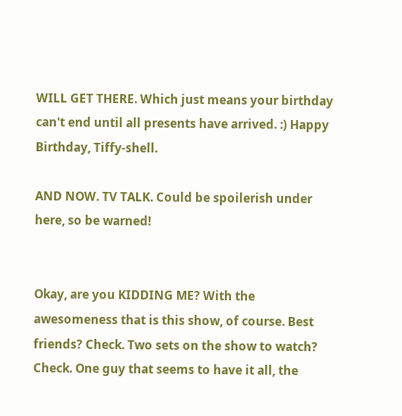WILL GET THERE. Which just means your birthday can't end until all presents have arrived. :) Happy Birthday, Tiffy-shell.

AND NOW. TV TALK. Could be spoilerish under here, so be warned!


Okay, are you KIDDING ME? With the awesomeness that is this show, of course. Best friends? Check. Two sets on the show to watch? Check. One guy that seems to have it all, the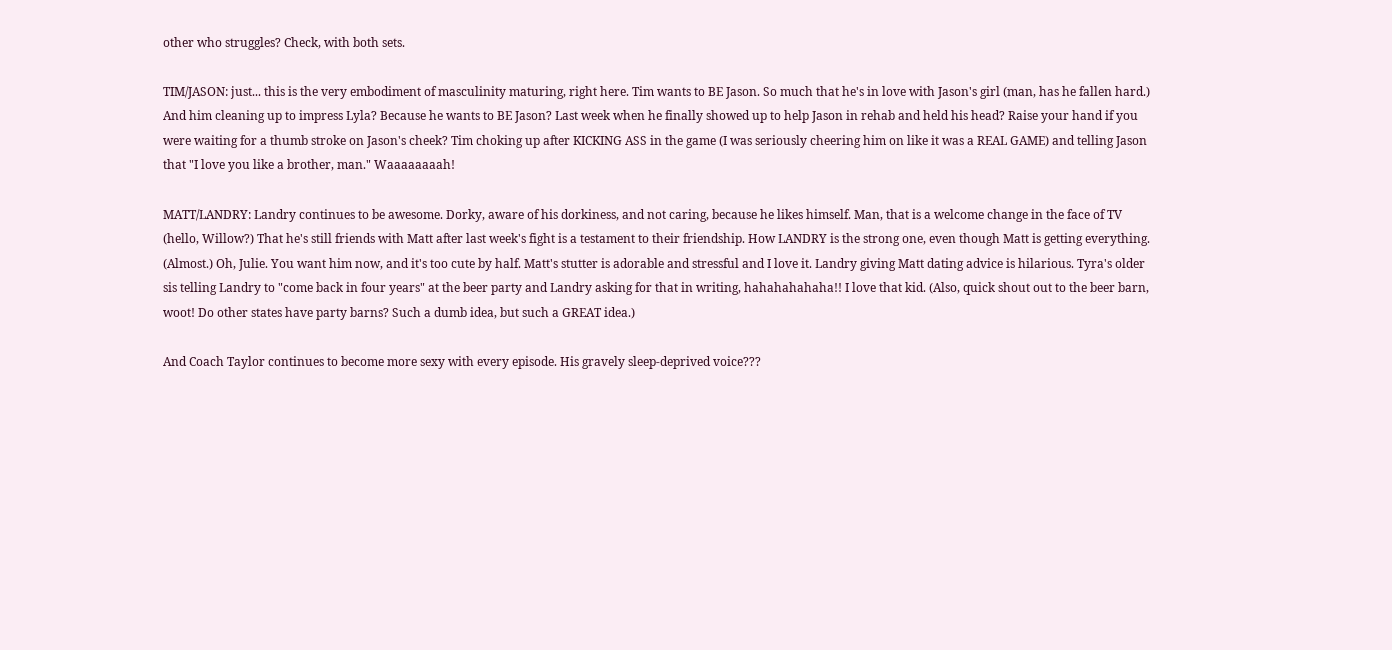other who struggles? Check, with both sets.

TIM/JASON: just... this is the very embodiment of masculinity maturing, right here. Tim wants to BE Jason. So much that he's in love with Jason's girl (man, has he fallen hard.) And him cleaning up to impress Lyla? Because he wants to BE Jason? Last week when he finally showed up to help Jason in rehab and held his head? Raise your hand if you were waiting for a thumb stroke on Jason's cheek? Tim choking up after KICKING ASS in the game (I was seriously cheering him on like it was a REAL GAME) and telling Jason that "I love you like a brother, man." Waaaaaaaah!

MATT/LANDRY: Landry continues to be awesome. Dorky, aware of his dorkiness, and not caring, because he likes himself. Man, that is a welcome change in the face of TV (hello, Willow?) That he's still friends with Matt after last week's fight is a testament to their friendship. How LANDRY is the strong one, even though Matt is getting everything. (Almost.) Oh, Julie. You want him now, and it's too cute by half. Matt's stutter is adorable and stressful and I love it. Landry giving Matt dating advice is hilarious. Tyra's older sis telling Landry to "come back in four years" at the beer party and Landry asking for that in writing, hahahahahaha!! I love that kid. (Also, quick shout out to the beer barn, woot! Do other states have party barns? Such a dumb idea, but such a GREAT idea.)

And Coach Taylor continues to become more sexy with every episode. His gravely sleep-deprived voice???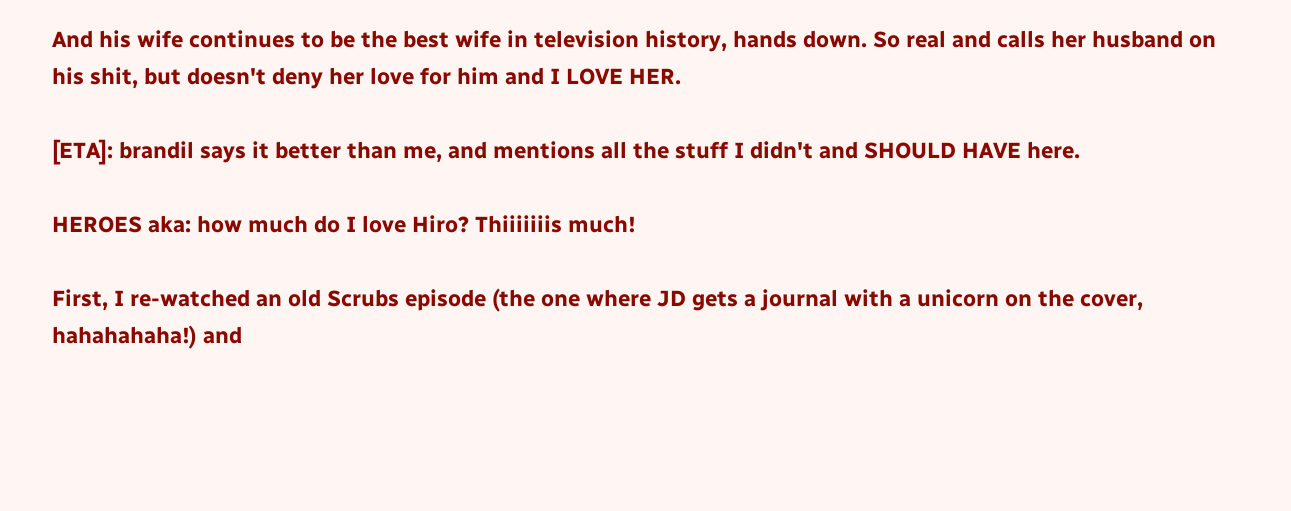And his wife continues to be the best wife in television history, hands down. So real and calls her husband on his shit, but doesn't deny her love for him and I LOVE HER.

[ETA]: brandil says it better than me, and mentions all the stuff I didn't and SHOULD HAVE here.

HEROES aka: how much do I love Hiro? Thiiiiiiis much!

First, I re-watched an old Scrubs episode (the one where JD gets a journal with a unicorn on the cover, hahahahaha!) and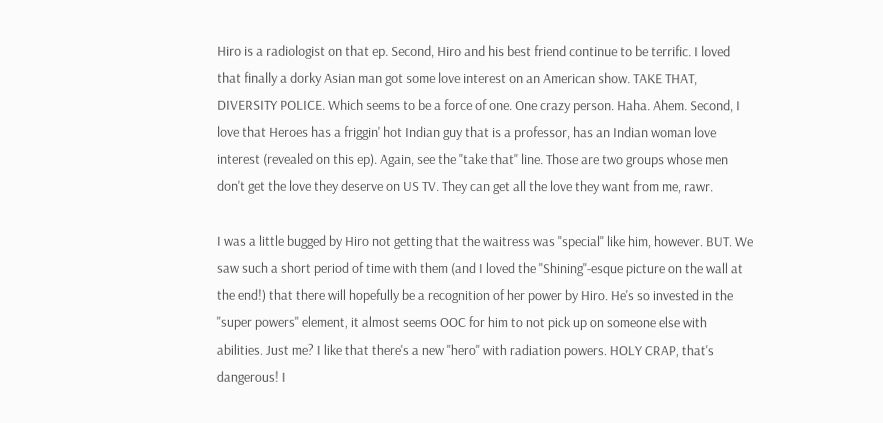Hiro is a radiologist on that ep. Second, Hiro and his best friend continue to be terrific. I loved that finally a dorky Asian man got some love interest on an American show. TAKE THAT, DIVERSITY POLICE. Which seems to be a force of one. One crazy person. Haha. Ahem. Second, I love that Heroes has a friggin' hot Indian guy that is a professor, has an Indian woman love interest (revealed on this ep). Again, see the "take that" line. Those are two groups whose men don't get the love they deserve on US TV. They can get all the love they want from me, rawr.

I was a little bugged by Hiro not getting that the waitress was "special" like him, however. BUT. We saw such a short period of time with them (and I loved the "Shining"-esque picture on the wall at the end!) that there will hopefully be a recognition of her power by Hiro. He's so invested in the "super powers" element, it almost seems OOC for him to not pick up on someone else with abilities. Just me? I like that there's a new "hero" with radiation powers. HOLY CRAP, that's dangerous! I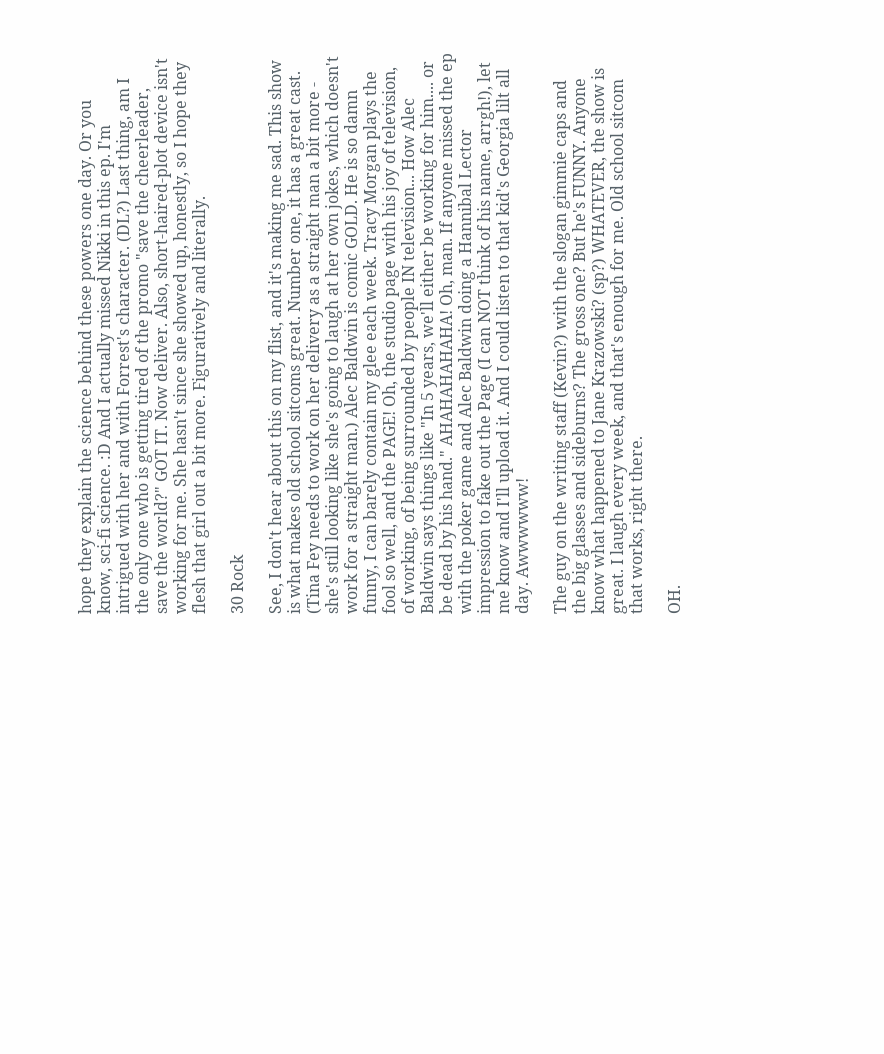hope they explain the science behind these powers one day. Or you know, sci-fi science. :D And I actually missed Nikki in this ep. I'm intrigued with her and with Forrest's character. (DL?) Last thing, am I the only one who is getting tired of the promo "save the cheerleader, save the world?" GOT IT. Now deliver. Also, short-haired-plot device isn't working for me. She hasn't since she showed up, honestly, so I hope they flesh that girl out a bit more. Figuratively and literally.

30 Rock

See, I don't hear about this on my flist, and it's making me sad. This show is what makes old school sitcoms great. Number one, it has a great cast. (Tina Fey needs to work on her delivery as a straight man a bit more - she's still looking like she's going to laugh at her own jokes, which doesn't work for a straight man.) Alec Baldwin is comic GOLD. He is so damn funny, I can barely contain my glee each week. Tracy Morgan plays the fool so well, and the PAGE! Oh, the studio page with his joy of television, of working, of being surrounded by people IN television... How Alec Baldwin says things like "In 5 years, we'll either be working for him.... or be dead by his hand." AHAHAHAHAHA! Oh, man. If anyone missed the ep with the poker game and Alec Baldwin doing a Hannibal Lector impression to fake out the Page (I can NOT think of his name, arrgh!), let me know and I'll upload it. And I could listen to that kid's Georgia lilt all day. Awwwwww!

The guy on the writing staff (Kevin?) with the slogan gimmie caps and the big glasses and sideburns? The gross one? But he's FUNNY. Anyone know what happened to Jane Krazowski? (sp?) WHATEVER, the show is great. I laugh every week, and that's enough for me. Old school sitcom that works, right there.

OH.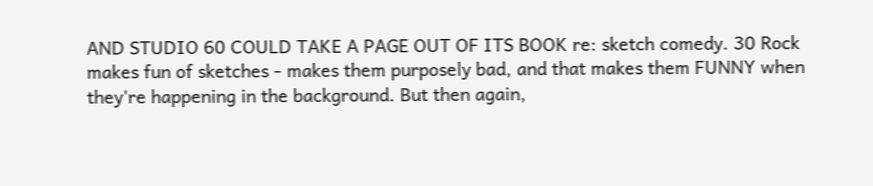AND STUDIO 60 COULD TAKE A PAGE OUT OF ITS BOOK re: sketch comedy. 30 Rock makes fun of sketches - makes them purposely bad, and that makes them FUNNY when they're happening in the background. But then again,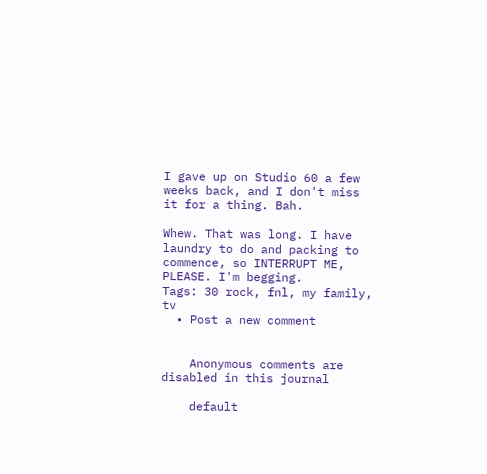I gave up on Studio 60 a few weeks back, and I don't miss it for a thing. Bah.

Whew. That was long. I have laundry to do and packing to commence, so INTERRUPT ME, PLEASE. I'm begging.
Tags: 30 rock, fnl, my family, tv
  • Post a new comment


    Anonymous comments are disabled in this journal

    default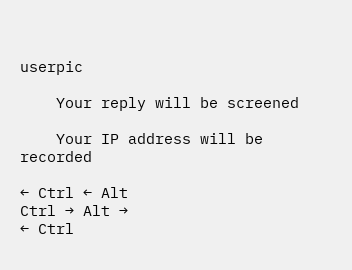userpic

    Your reply will be screened

    Your IP address will be recorded

← Ctrl ← Alt
Ctrl → Alt →
← Ctrl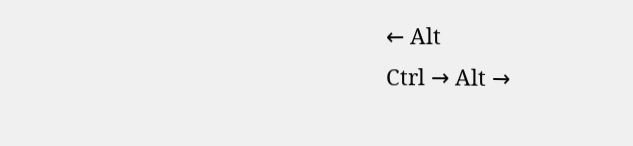← Alt
Ctrl → Alt →